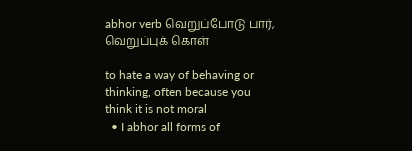abhor verb வெறுப்போடு பார், வெறுப்புக் கொள்

to hate a way of behaving or thinking, often because you think it is not moral
  • I abhor all forms of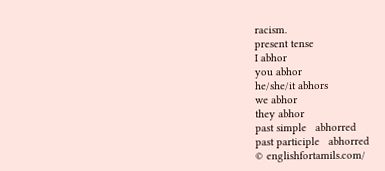racism.
present tense
I abhor
you abhor
he/she/it abhors
we abhor
they abhor
past simple   abhorred
past participle   abhorred
© englishfortamils.com/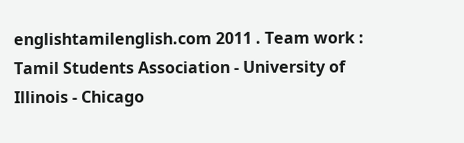englishtamilenglish.com 2011 . Team work : Tamil Students Association - University of Illinois - Chicago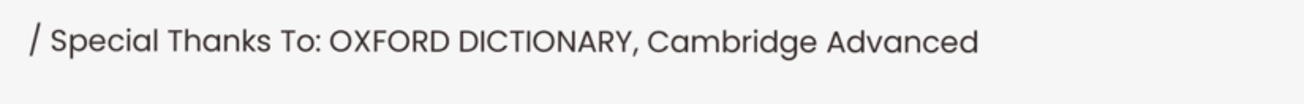/ Special Thanks To: OXFORD DICTIONARY, Cambridge Advanced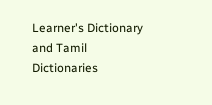Learner's Dictionary and Tamil Dictionaries